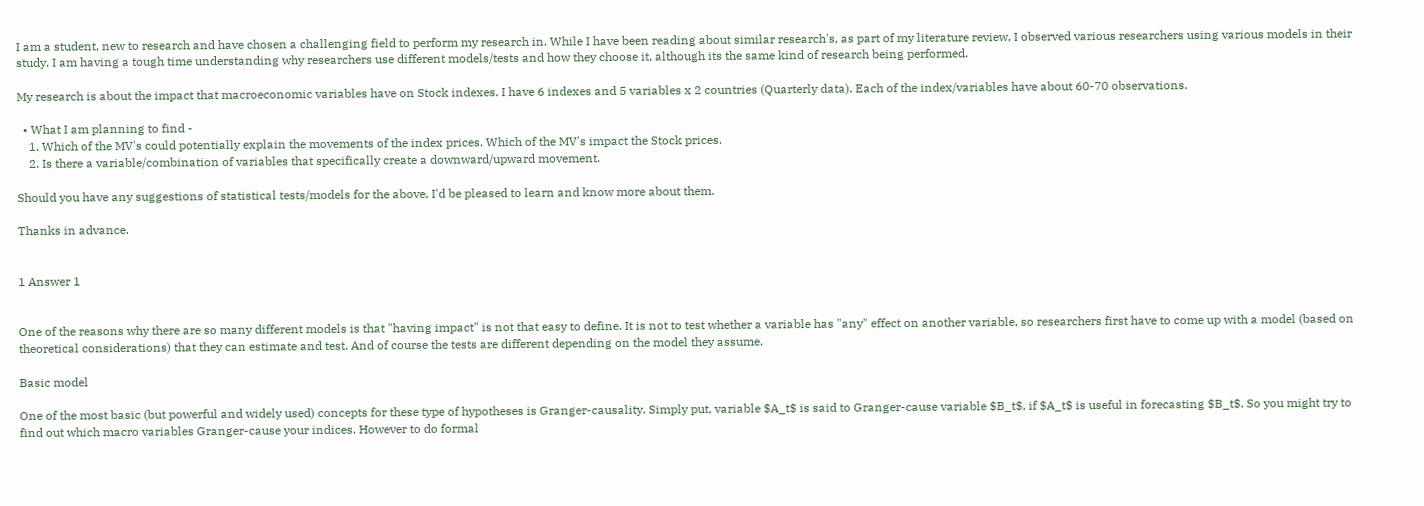I am a student, new to research and have chosen a challenging field to perform my research in. While I have been reading about similar research's, as part of my literature review, I observed various researchers using various models in their study. I am having a tough time understanding why researchers use different models/tests and how they choose it, although its the same kind of research being performed.

My research is about the impact that macroeconomic variables have on Stock indexes. I have 6 indexes and 5 variables x 2 countries (Quarterly data). Each of the index/variables have about 60-70 observations.

  • What I am planning to find -
    1. Which of the MV's could potentially explain the movements of the index prices. Which of the MV's impact the Stock prices.
    2. Is there a variable/combination of variables that specifically create a downward/upward movement.

Should you have any suggestions of statistical tests/models for the above, I'd be pleased to learn and know more about them.

Thanks in advance.


1 Answer 1


One of the reasons why there are so many different models is that "having impact" is not that easy to define. It is not to test whether a variable has "any" effect on another variable, so researchers first have to come up with a model (based on theoretical considerations) that they can estimate and test. And of course the tests are different depending on the model they assume.

Basic model

One of the most basic (but powerful and widely used) concepts for these type of hypotheses is Granger-causality. Simply put, variable $A_t$ is said to Granger-cause variable $B_t$, if $A_t$ is useful in forecasting $B_t$. So you might try to find out which macro variables Granger-cause your indices. However to do formal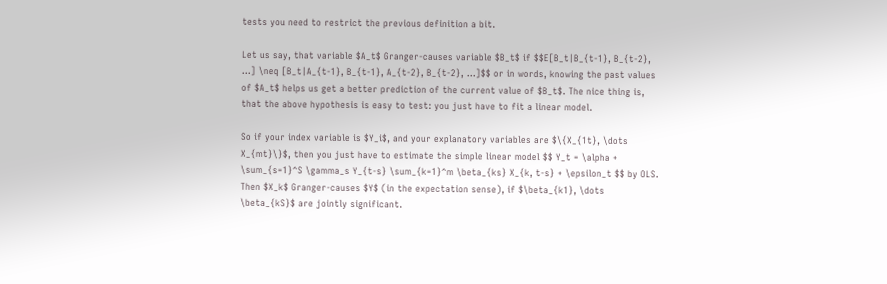tests you need to restrict the previous definition a bit.

Let us say, that variable $A_t$ Granger-causes variable $B_t$ if $$E[B_t|B_{t-1}, B_{t-2}, ...] \neq [B_t|A_{t-1}, B_{t-1}, A_{t-2}, B_{t-2}, ...]$$ or in words, knowing the past values of $A_t$ helps us get a better prediction of the current value of $B_t$. The nice thing is, that the above hypothesis is easy to test: you just have to fit a linear model.

So if your index variable is $Y_i$, and your explanatory variables are $\{X_{1t}, \dots X_{mt}\}$, then you just have to estimate the simple linear model $$ Y_t = \alpha + \sum_{s=1}^S \gamma_s Y_{t-s} \sum_{k=1}^m \beta_{ks} X_{k, t-s} + \epsilon_t $$ by OLS. Then $X_k$ Granger-causes $Y$ (in the expectation sense), if $\beta_{k1}, \dots \beta_{kS}$ are jointly significant.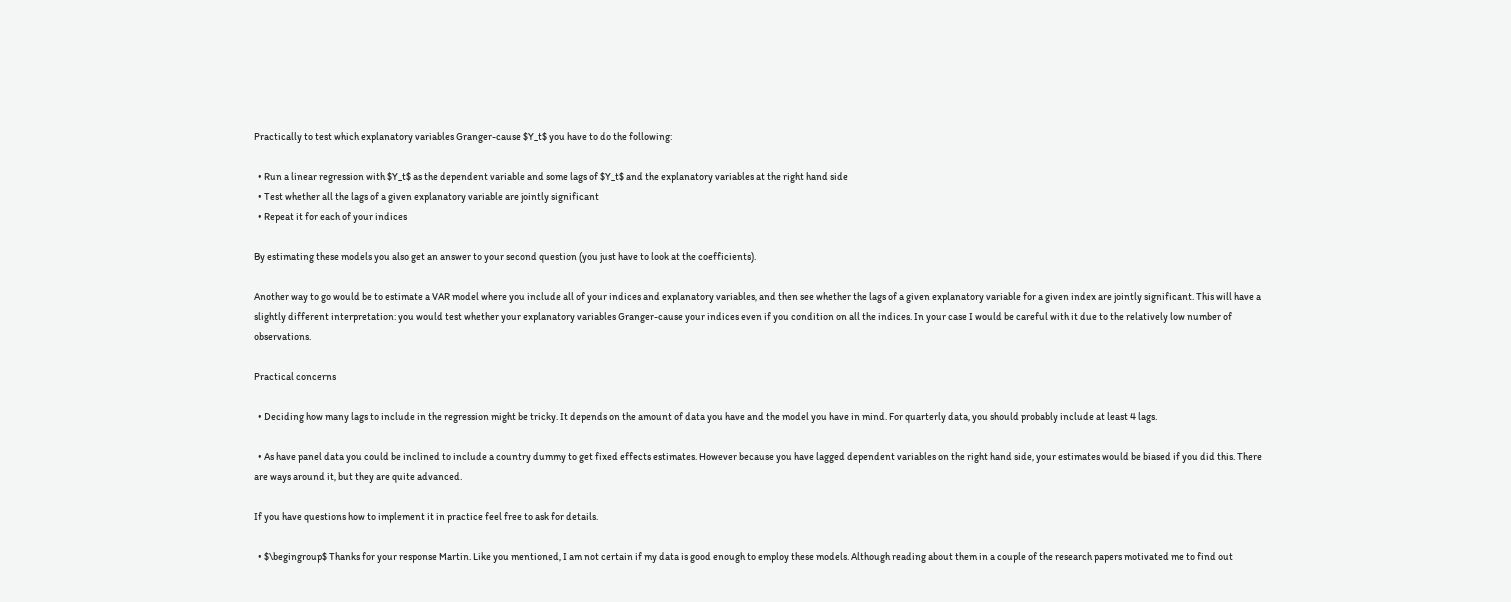Practically to test which explanatory variables Granger-cause $Y_t$ you have to do the following:

  • Run a linear regression with $Y_t$ as the dependent variable and some lags of $Y_t$ and the explanatory variables at the right hand side
  • Test whether all the lags of a given explanatory variable are jointly significant
  • Repeat it for each of your indices

By estimating these models you also get an answer to your second question (you just have to look at the coefficients).

Another way to go would be to estimate a VAR model where you include all of your indices and explanatory variables, and then see whether the lags of a given explanatory variable for a given index are jointly significant. This will have a slightly different interpretation: you would test whether your explanatory variables Granger-cause your indices even if you condition on all the indices. In your case I would be careful with it due to the relatively low number of observations.

Practical concerns

  • Deciding how many lags to include in the regression might be tricky. It depends on the amount of data you have and the model you have in mind. For quarterly data, you should probably include at least 4 lags.

  • As have panel data you could be inclined to include a country dummy to get fixed effects estimates. However because you have lagged dependent variables on the right hand side, your estimates would be biased if you did this. There are ways around it, but they are quite advanced.

If you have questions how to implement it in practice feel free to ask for details.

  • $\begingroup$ Thanks for your response Martin. Like you mentioned, I am not certain if my data is good enough to employ these models. Although reading about them in a couple of the research papers motivated me to find out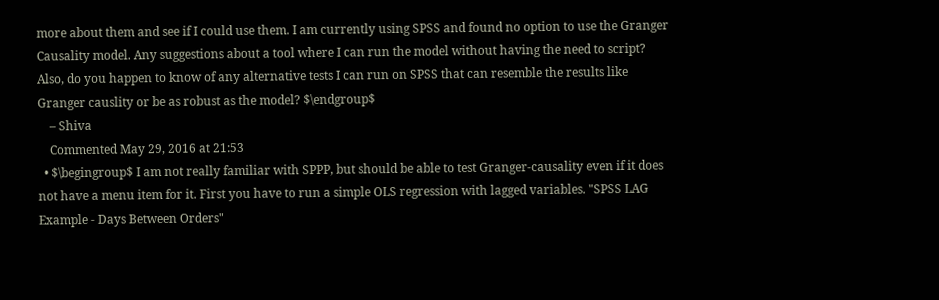more about them and see if I could use them. I am currently using SPSS and found no option to use the Granger Causality model. Any suggestions about a tool where I can run the model without having the need to script? Also, do you happen to know of any alternative tests I can run on SPSS that can resemble the results like Granger causlity or be as robust as the model? $\endgroup$
    – Shiva
    Commented May 29, 2016 at 21:53
  • $\begingroup$ I am not really familiar with SPPP, but should be able to test Granger-causality even if it does not have a menu item for it. First you have to run a simple OLS regression with lagged variables. "SPSS LAG Example - Days Between Orders"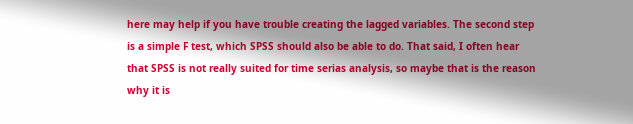here may help if you have trouble creating the lagged variables. The second step is a simple F test, which SPSS should also be able to do. That said, I often hear that SPSS is not really suited for time serias analysis, so maybe that is the reason why it is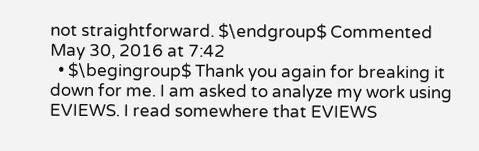not straightforward. $\endgroup$ Commented May 30, 2016 at 7:42
  • $\begingroup$ Thank you again for breaking it down for me. I am asked to analyze my work using EVIEWS. I read somewhere that EVIEWS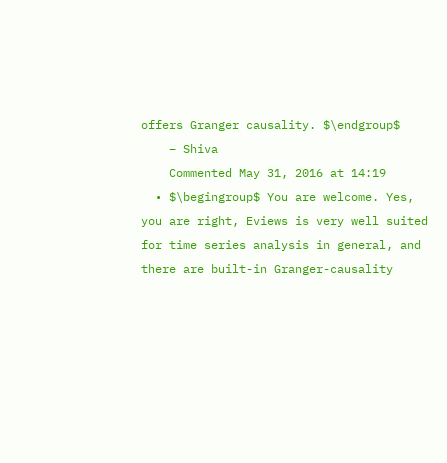offers Granger causality. $\endgroup$
    – Shiva
    Commented May 31, 2016 at 14:19
  • $\begingroup$ You are welcome. Yes, you are right, Eviews is very well suited for time series analysis in general, and there are built-in Granger-causality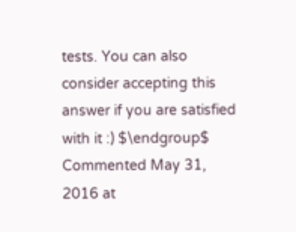tests. You can also consider accepting this answer if you are satisfied with it :) $\endgroup$ Commented May 31, 2016 at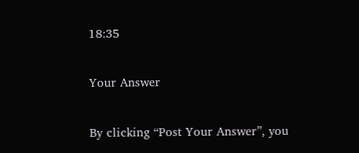18:35

Your Answer

By clicking “Post Your Answer”, you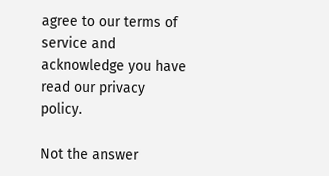agree to our terms of service and acknowledge you have read our privacy policy.

Not the answer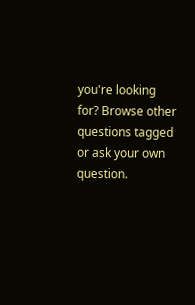you're looking for? Browse other questions tagged or ask your own question.